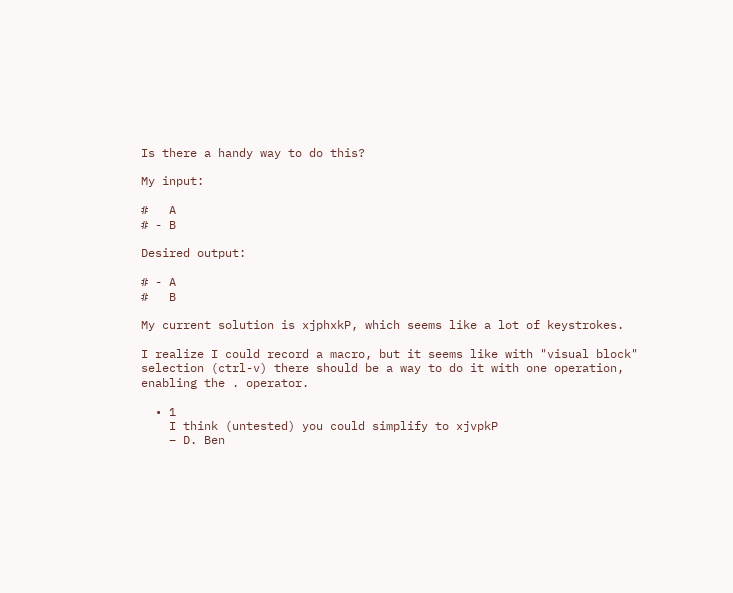Is there a handy way to do this?

My input:

#   A
# - B

Desired output:

# - A
#   B

My current solution is xjphxkP, which seems like a lot of keystrokes.

I realize I could record a macro, but it seems like with "visual block" selection (ctrl-v) there should be a way to do it with one operation, enabling the . operator.

  • 1
    I think (untested) you could simplify to xjvpkP
    – D. Ben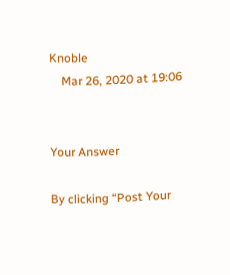Knoble
    Mar 26, 2020 at 19:06


Your Answer

By clicking “Post Your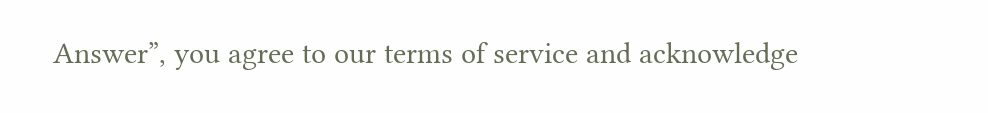Answer”, you agree to our terms of service and acknowledge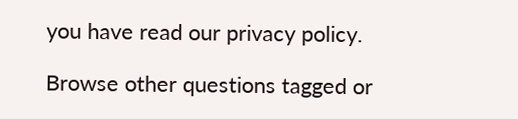you have read our privacy policy.

Browse other questions tagged or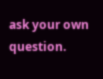ask your own question.